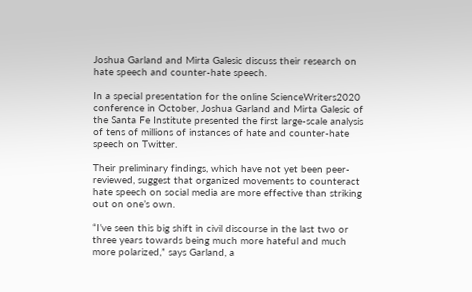Joshua Garland and Mirta Galesic discuss their research on hate speech and counter-hate speech.

In a special presentation for the online ScienceWriters2020 conference in October, Joshua Garland and Mirta Galesic of the Santa Fe Institute presented the first large-scale analysis of tens of millions of instances of hate and counter-hate speech on Twitter.

Their preliminary findings, which have not yet been peer-reviewed, suggest that organized movements to counteract hate speech on social media are more effective than striking out on one’s own.

“I’ve seen this big shift in civil discourse in the last two or three years towards being much more hateful and much more polarized,” says Garland, a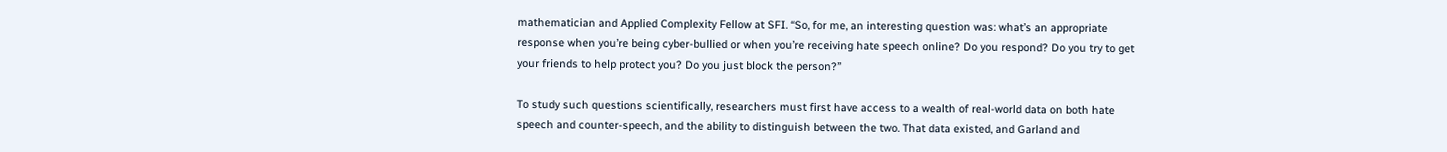mathematician and Applied Complexity Fellow at SFI. “So, for me, an interesting question was: what’s an appropriate response when you’re being cyber-bullied or when you’re receiving hate speech online? Do you respond? Do you try to get your friends to help protect you? Do you just block the person?”

To study such questions scientifically, researchers must first have access to a wealth of real-world data on both hate speech and counter-speech, and the ability to distinguish between the two. That data existed, and Garland and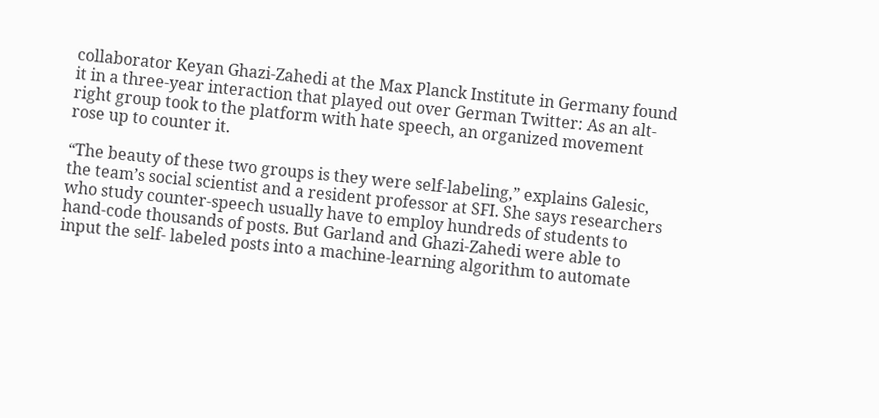collaborator Keyan Ghazi-Zahedi at the Max Planck Institute in Germany found it in a three-year interaction that played out over German Twitter: As an alt-right group took to the platform with hate speech, an organized movement rose up to counter it.

“The beauty of these two groups is they were self-labeling,” explains Galesic, the team’s social scientist and a resident professor at SFI. She says researchers who study counter-speech usually have to employ hundreds of students to hand-code thousands of posts. But Garland and Ghazi-Zahedi were able to input the self- labeled posts into a machine-learning algorithm to automate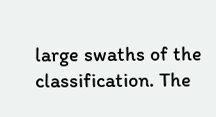large swaths of the classification. The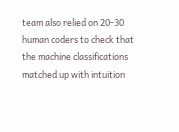team also relied on 20-30 human coders to check that the machine classifications matched up with intuition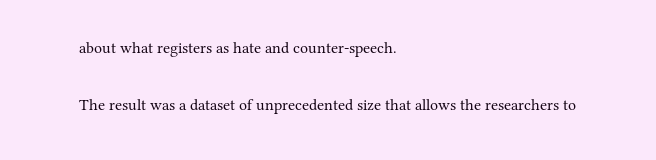about what registers as hate and counter-speech.

The result was a dataset of unprecedented size that allows the researchers to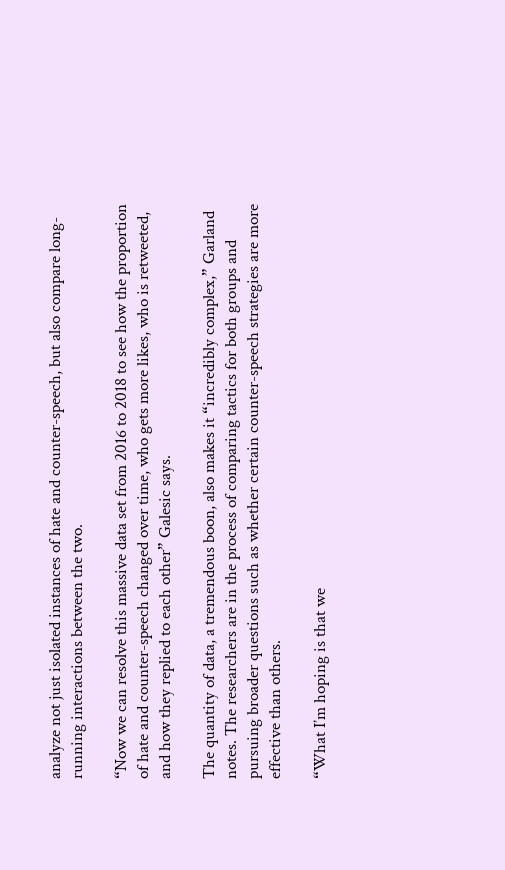analyze not just isolated instances of hate and counter-speech, but also compare long-running interactions between the two.

“Now we can resolve this massive data set from 2016 to 2018 to see how the proportion of hate and counter-speech changed over time, who gets more likes, who is retweeted, and how they replied to each other” Galesic says.

The quantity of data, a tremendous boon, also makes it “incredibly complex,” Garland notes. The researchers are in the process of comparing tactics for both groups and pursuing broader questions such as whether certain counter-speech strategies are more effective than others.

“What I’m hoping is that we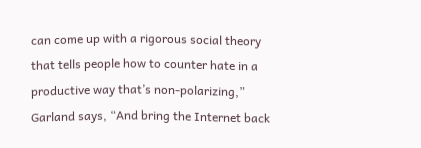can come up with a rigorous social theory that tells people how to counter hate in a productive way that’s non-polarizing,” Garland says, “And bring the Internet back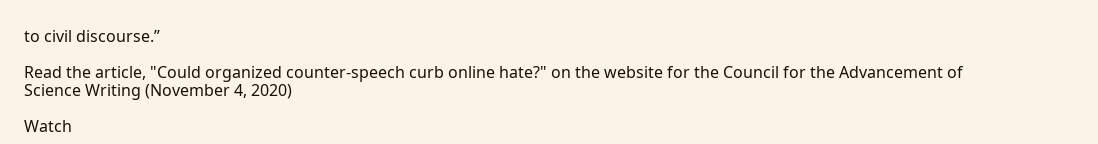to civil discourse.”

Read the article, "Could organized counter-speech curb online hate?" on the website for the Council for the Advancement of Science Writing (November 4, 2020)

Watch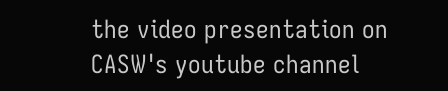the video presentation on CASW's youtube channel